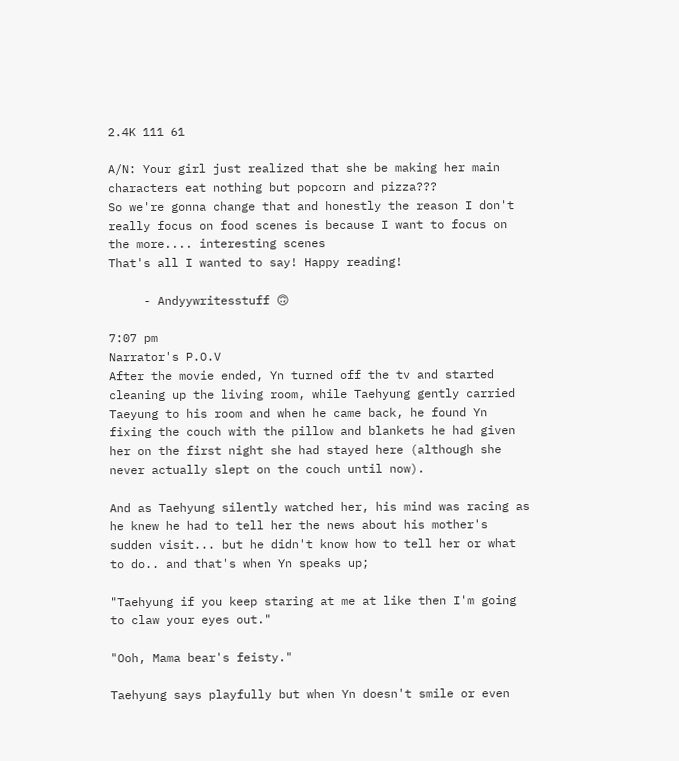2.4K 111 61

A/N: Your girl just realized that she be making her main characters eat nothing but popcorn and pizza???
So we're gonna change that and honestly the reason I don't really focus on food scenes is because I want to focus on the more.... interesting scenes
That's all I wanted to say! Happy reading!

     - Andyywritesstuff 🙃

7:07 pm
Narrator's P.O.V
After the movie ended, Yn turned off the tv and started cleaning up the living room, while Taehyung gently carried Taeyung to his room and when he came back, he found Yn fixing the couch with the pillow and blankets he had given her on the first night she had stayed here (although she never actually slept on the couch until now).

And as Taehyung silently watched her, his mind was racing as he knew he had to tell her the news about his mother's sudden visit... but he didn't know how to tell her or what to do.. and that's when Yn speaks up;

"Taehyung if you keep staring at me at like then I'm going to claw your eyes out."

"Ooh, Mama bear's feisty."

Taehyung says playfully but when Yn doesn't smile or even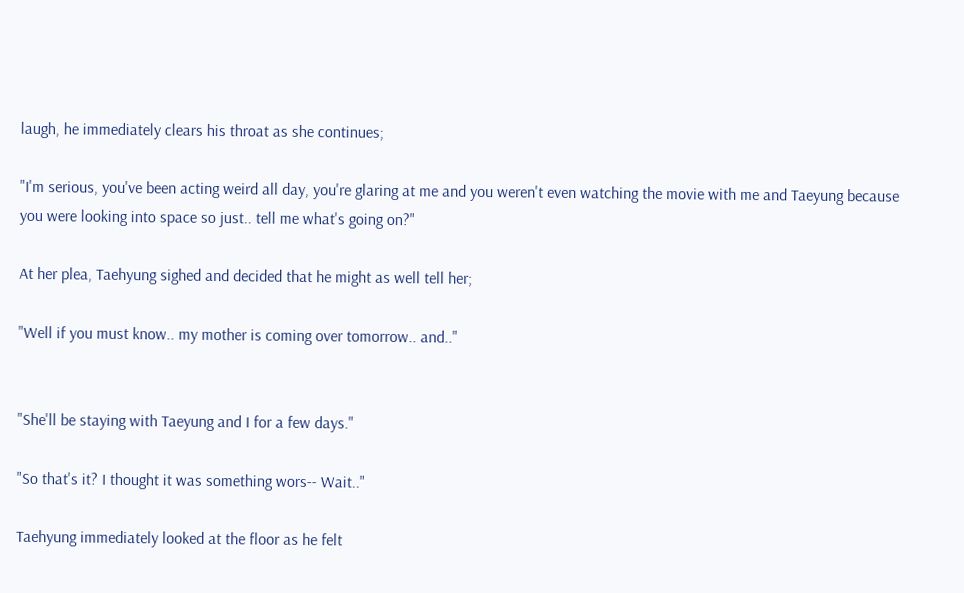laugh, he immediately clears his throat as she continues;

"I'm serious, you've been acting weird all day, you're glaring at me and you weren't even watching the movie with me and Taeyung because you were looking into space so just.. tell me what's going on?"

At her plea, Taehyung sighed and decided that he might as well tell her;

"Well if you must know.. my mother is coming over tomorrow.. and.."


"She'll be staying with Taeyung and I for a few days."

"So that's it? I thought it was something wors-- Wait.."

Taehyung immediately looked at the floor as he felt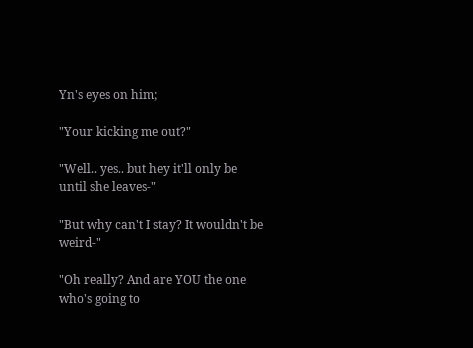Yn's eyes on him;

"Your kicking me out?"

"Well.. yes.. but hey it'll only be until she leaves-"

"But why can't I stay? It wouldn't be weird-"

"Oh really? And are YOU the one who's going to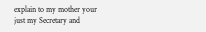explain to my mother your just my Secretary and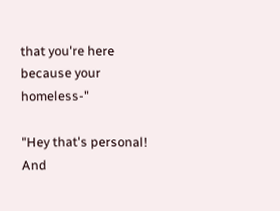that you're here because your homeless-"

"Hey that's personal! And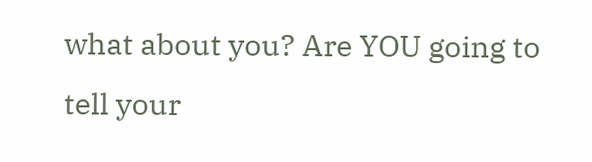what about you? Are YOU going to tell your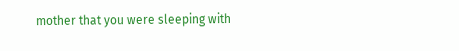mother that you were sleeping with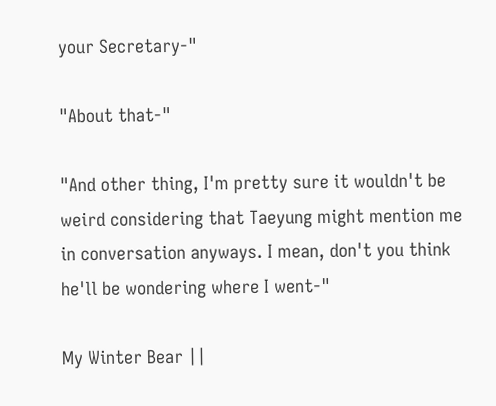your Secretary-"

"About that-"

"And other thing, I'm pretty sure it wouldn't be weird considering that Taeyung might mention me in conversation anyways. I mean, don't you think he'll be wondering where I went-"

My Winter Bear ||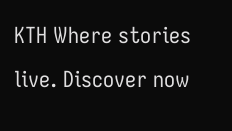KTH Where stories live. Discover now